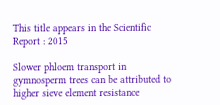This title appears in the Scientific Report : 2015

Slower phloem transport in gymnosperm trees can be attributed to higher sieve element resistance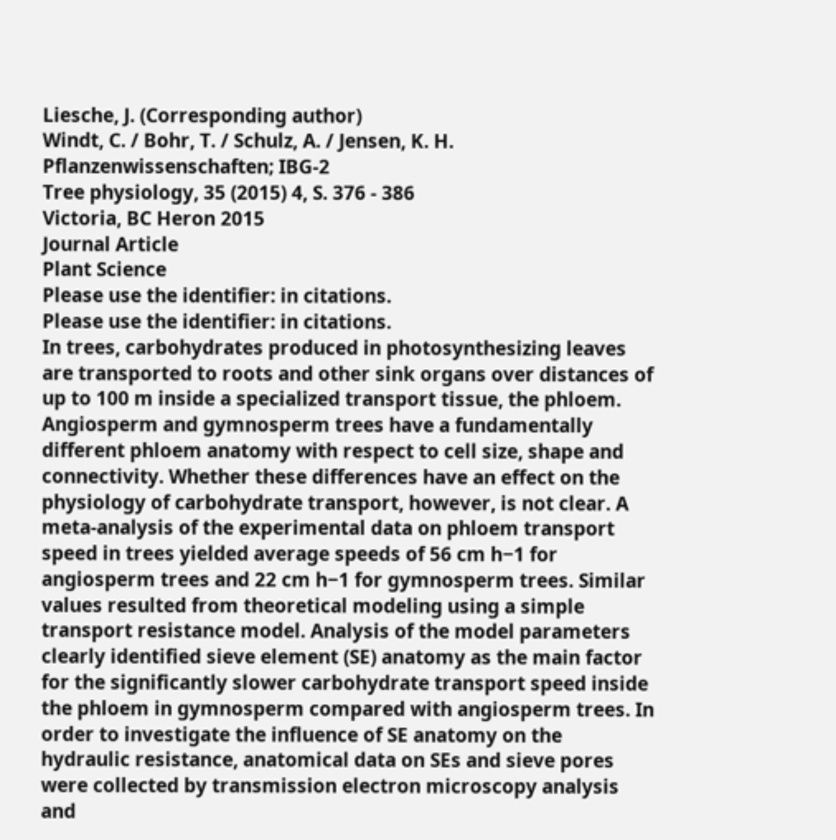Liesche, J. (Corresponding author)
Windt, C. / Bohr, T. / Schulz, A. / Jensen, K. H.
Pflanzenwissenschaften; IBG-2
Tree physiology, 35 (2015) 4, S. 376 - 386
Victoria, BC Heron 2015
Journal Article
Plant Science
Please use the identifier: in citations.
Please use the identifier: in citations.
In trees, carbohydrates produced in photosynthesizing leaves are transported to roots and other sink organs over distances of up to 100 m inside a specialized transport tissue, the phloem. Angiosperm and gymnosperm trees have a fundamentally different phloem anatomy with respect to cell size, shape and connectivity. Whether these differences have an effect on the physiology of carbohydrate transport, however, is not clear. A meta-analysis of the experimental data on phloem transport speed in trees yielded average speeds of 56 cm h−1 for angiosperm trees and 22 cm h−1 for gymnosperm trees. Similar values resulted from theoretical modeling using a simple transport resistance model. Analysis of the model parameters clearly identified sieve element (SE) anatomy as the main factor for the significantly slower carbohydrate transport speed inside the phloem in gymnosperm compared with angiosperm trees. In order to investigate the influence of SE anatomy on the hydraulic resistance, anatomical data on SEs and sieve pores were collected by transmission electron microscopy analysis and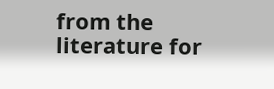from the literature for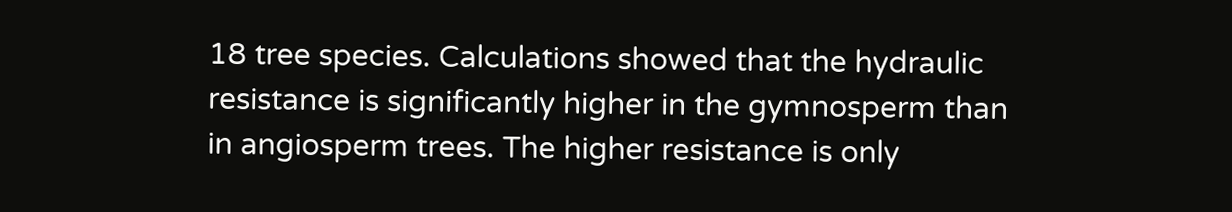18 tree species. Calculations showed that the hydraulic resistance is significantly higher in the gymnosperm than in angiosperm trees. The higher resistance is only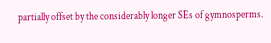partially offset by the considerably longer SEs of gymnosperms.